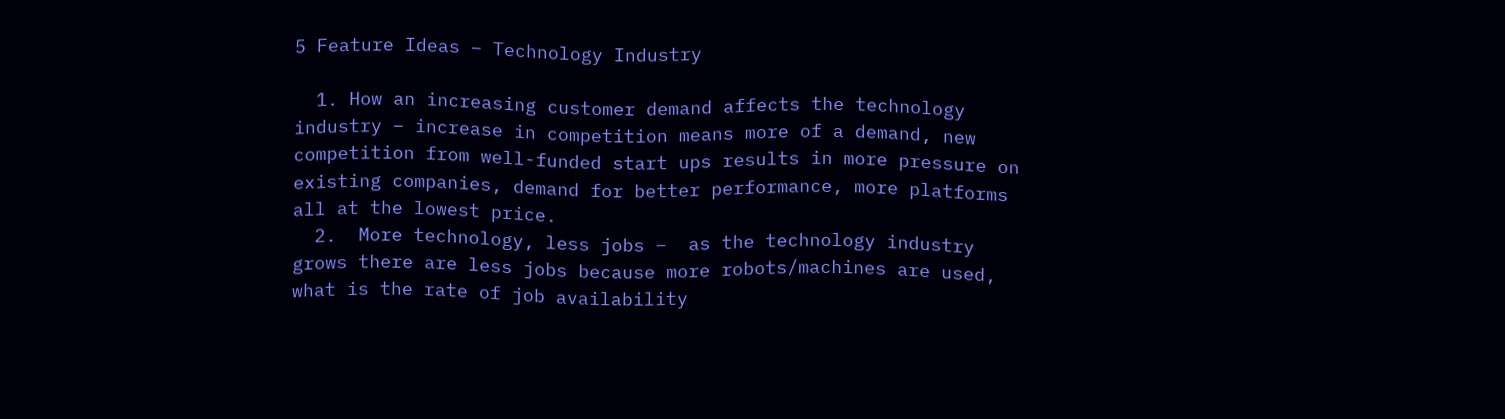5 Feature Ideas – Technology Industry

  1. How an increasing customer demand affects the technology industry – increase in competition means more of a demand, new competition from well-funded start ups results in more pressure on existing companies, demand for better performance, more platforms all at the lowest price.
  2.  More technology, less jobs –  as the technology industry grows there are less jobs because more robots/machines are used, what is the rate of job availability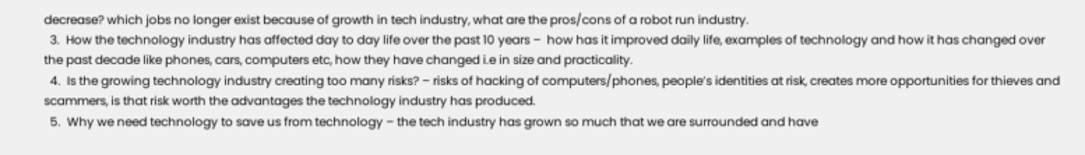decrease? which jobs no longer exist because of growth in tech industry, what are the pros/cons of a robot run industry.
  3.  How the technology industry has affected day to day life over the past 10 years –  how has it improved daily life, examples of technology and how it has changed over the past decade like phones, cars, computers etc, how they have changed i.e in size and practicality.
  4.  Is the growing technology industry creating too many risks? – risks of hacking of computers/phones, people’s identities at risk, creates more opportunities for thieves and scammers, is that risk worth the advantages the technology industry has produced.
  5.  Why we need technology to save us from technology – the tech industry has grown so much that we are surrounded and have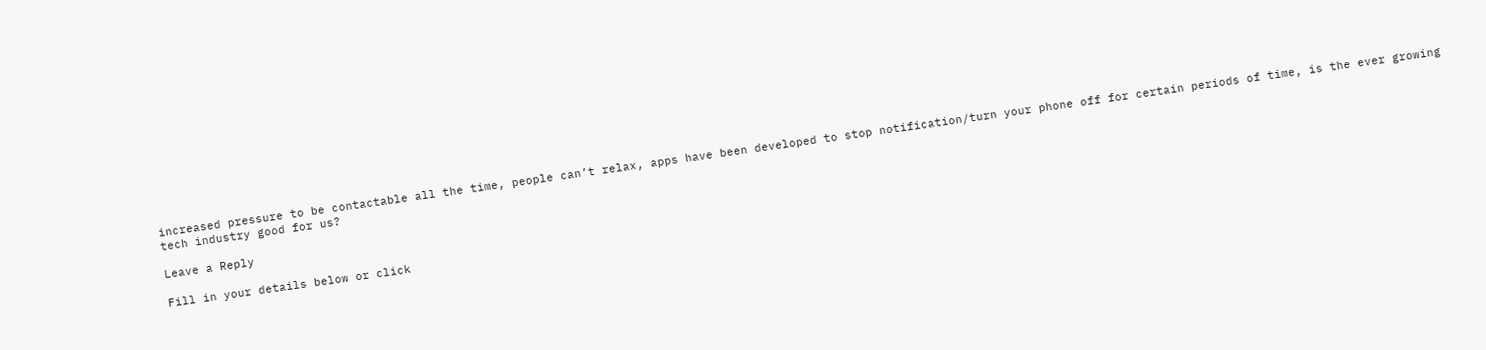increased pressure to be contactable all the time, people can’t relax, apps have been developed to stop notification/turn your phone off for certain periods of time, is the ever growing tech industry good for us?

Leave a Reply

Fill in your details below or click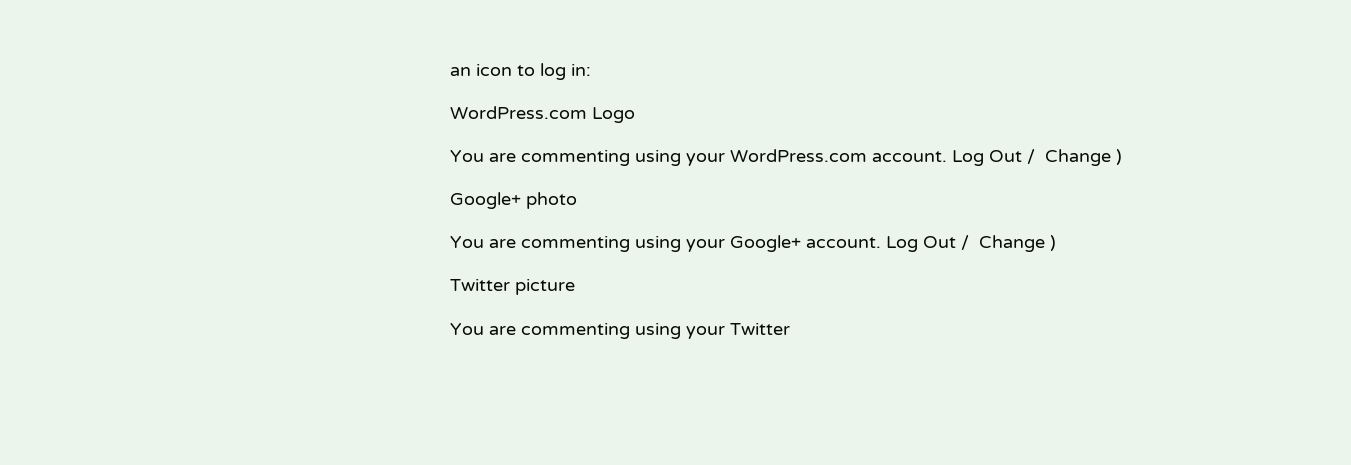an icon to log in:

WordPress.com Logo

You are commenting using your WordPress.com account. Log Out /  Change )

Google+ photo

You are commenting using your Google+ account. Log Out /  Change )

Twitter picture

You are commenting using your Twitter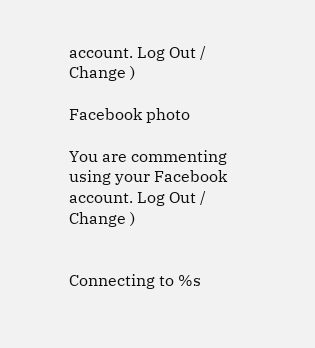account. Log Out /  Change )

Facebook photo

You are commenting using your Facebook account. Log Out /  Change )


Connecting to %s